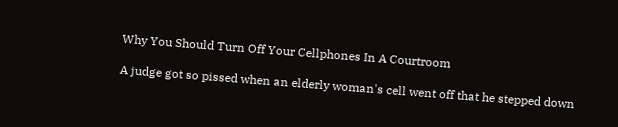Why You Should Turn Off Your Cellphones In A Courtroom

A judge got so pissed when an elderly woman's cell went off that he stepped down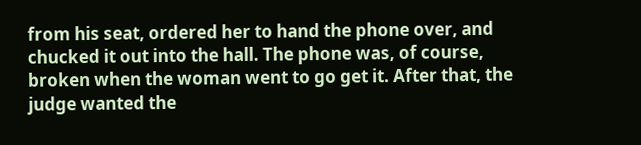from his seat, ordered her to hand the phone over, and chucked it out into the hall. The phone was, of course, broken when the woman went to go get it. After that, the judge wanted the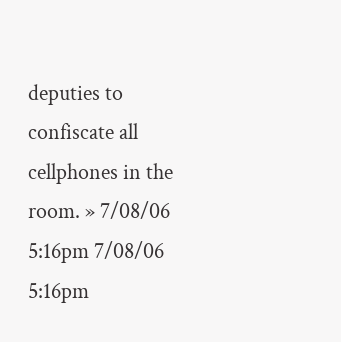deputies to confiscate all cellphones in the room. » 7/08/06 5:16pm 7/08/06 5:16pm